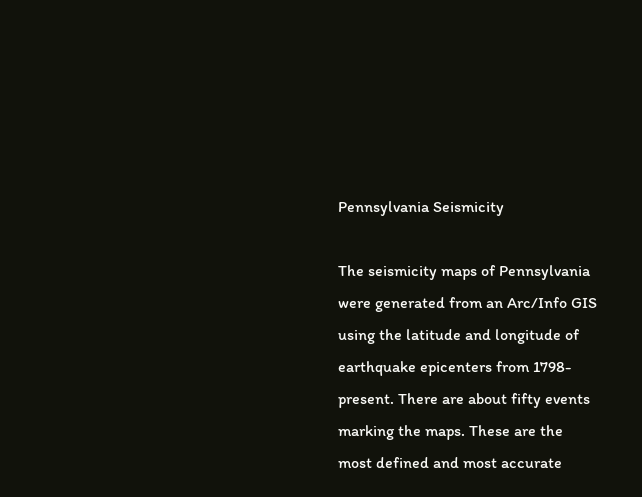Pennsylvania Seismicity

The seismicity maps of Pennsylvania were generated from an Arc/Info GIS using the latitude and longitude of earthquake epicenters from 1798-present. There are about fifty events marking the maps. These are the most defined and most accurate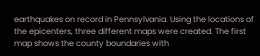earthquakes on record in Pennsylvania. Using the locations of the epicenters, three different maps were created. The first map shows the county boundaries with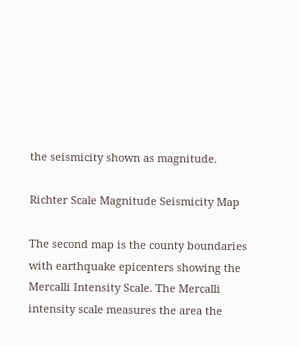the seismicity shown as magnitude.

Richter Scale Magnitude Seismicity Map

The second map is the county boundaries with earthquake epicenters showing the Mercalli Intensity Scale. The Mercalli intensity scale measures the area the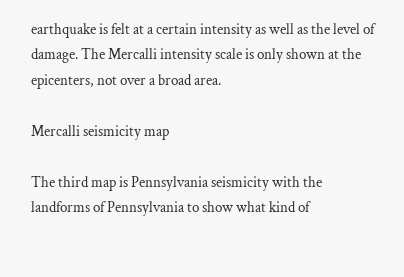earthquake is felt at a certain intensity as well as the level of damage. The Mercalli intensity scale is only shown at the epicenters, not over a broad area.

Mercalli seismicity map

The third map is Pennsylvania seismicity with the landforms of Pennsylvania to show what kind of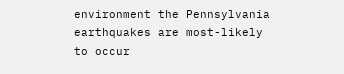environment the Pennsylvania earthquakes are most-likely to occur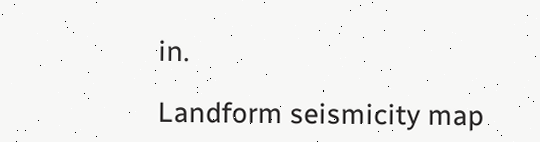in.

Landform seismicity map